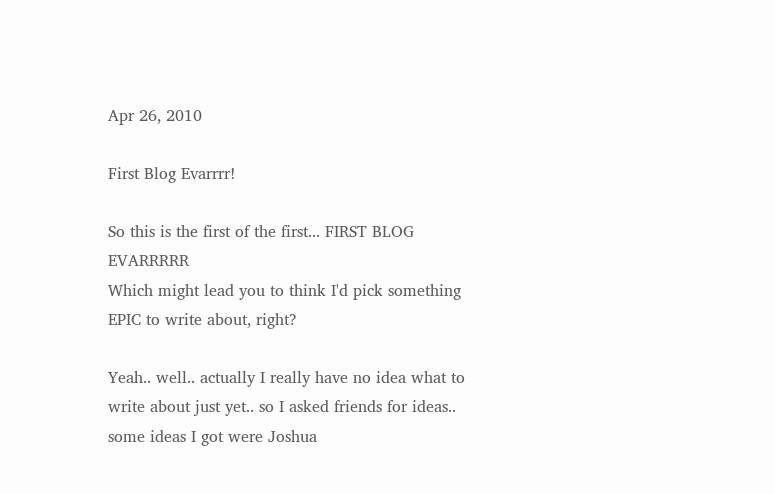Apr 26, 2010

First Blog Evarrrr!

So this is the first of the first... FIRST BLOG EVARRRRR
Which might lead you to think I'd pick something EPIC to write about, right?

Yeah.. well.. actually I really have no idea what to write about just yet.. so I asked friends for ideas.. some ideas I got were Joshua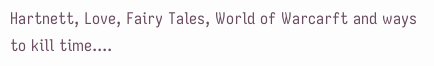Hartnett, Love, Fairy Tales, World of Warcarft and ways to kill time....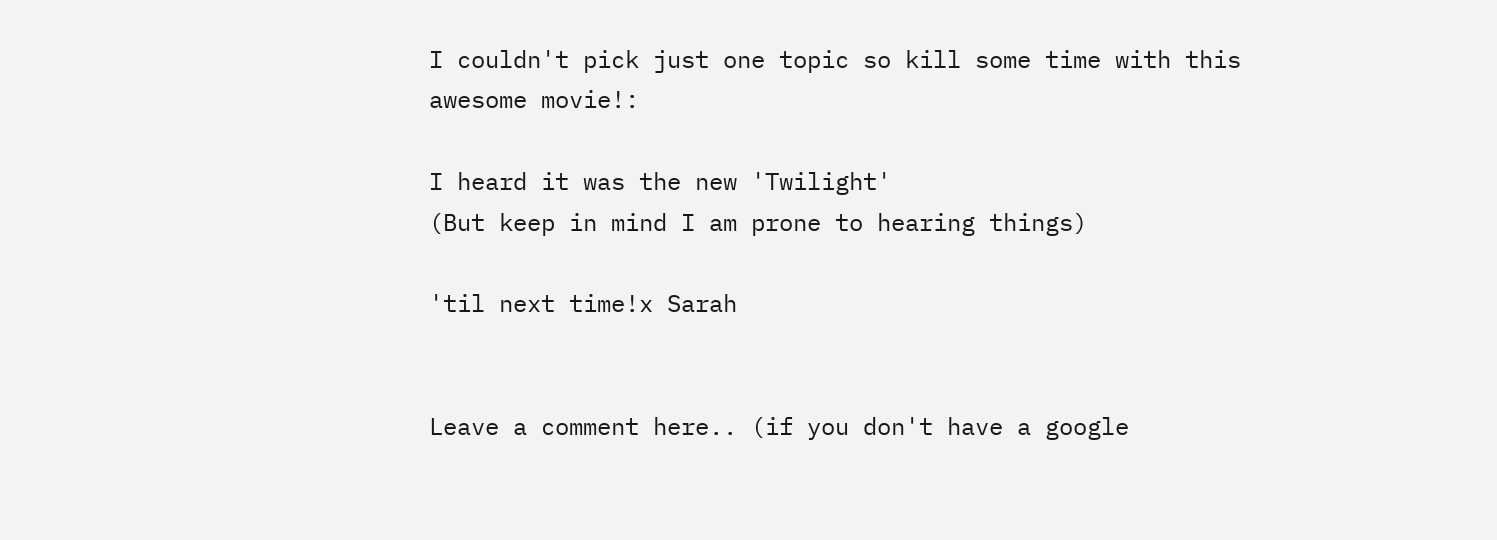I couldn't pick just one topic so kill some time with this awesome movie!:

I heard it was the new 'Twilight'
(But keep in mind I am prone to hearing things)

'til next time!x Sarah


Leave a comment here.. (if you don't have a google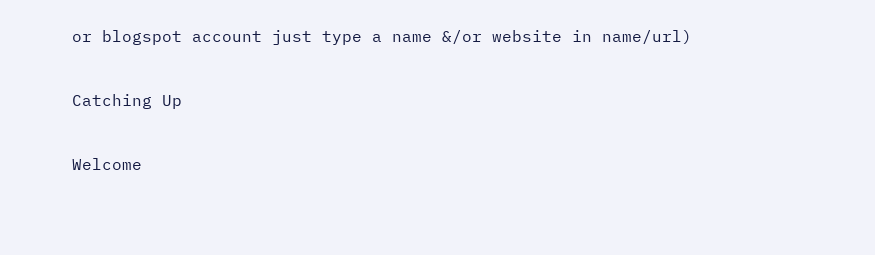or blogspot account just type a name &/or website in name/url)

Catching Up

Welcome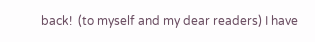back!  (to myself and my dear readers) I have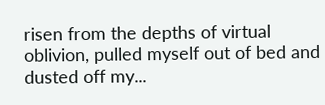risen from the depths of virtual oblivion, pulled myself out of bed and dusted off my...